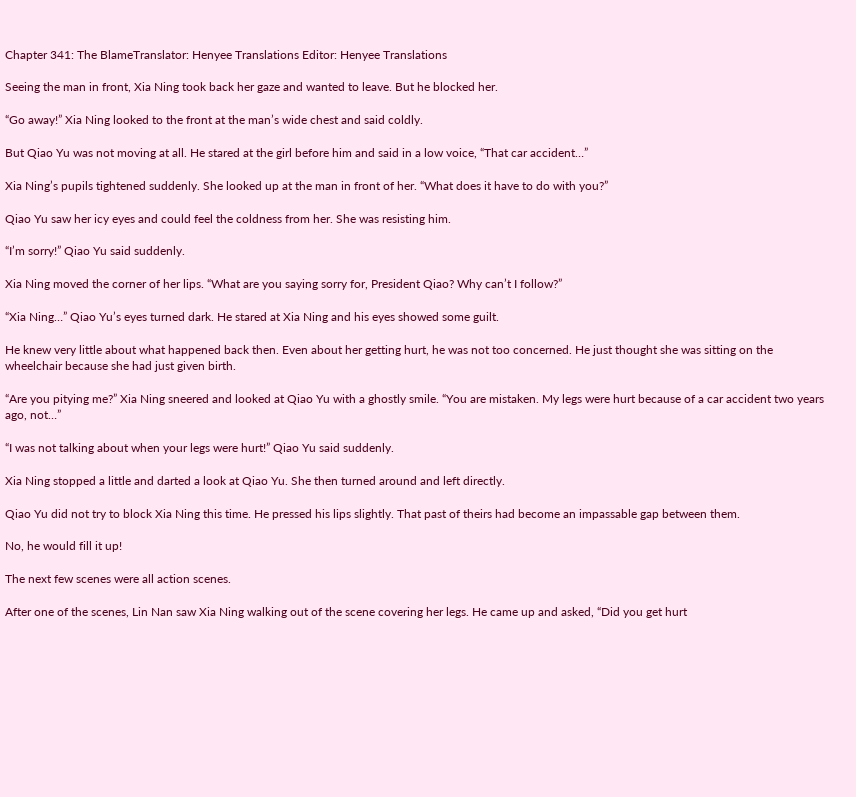Chapter 341: The BlameTranslator: Henyee Translations Editor: Henyee Translations

Seeing the man in front, Xia Ning took back her gaze and wanted to leave. But he blocked her.

“Go away!” Xia Ning looked to the front at the man’s wide chest and said coldly.

But Qiao Yu was not moving at all. He stared at the girl before him and said in a low voice, “That car accident…”

Xia Ning’s pupils tightened suddenly. She looked up at the man in front of her. “What does it have to do with you?”

Qiao Yu saw her icy eyes and could feel the coldness from her. She was resisting him.

“I’m sorry!” Qiao Yu said suddenly.

Xia Ning moved the corner of her lips. “What are you saying sorry for, President Qiao? Why can’t I follow?”

“Xia Ning…” Qiao Yu’s eyes turned dark. He stared at Xia Ning and his eyes showed some guilt.

He knew very little about what happened back then. Even about her getting hurt, he was not too concerned. He just thought she was sitting on the wheelchair because she had just given birth.

“Are you pitying me?” Xia Ning sneered and looked at Qiao Yu with a ghostly smile. “You are mistaken. My legs were hurt because of a car accident two years ago, not…”

“I was not talking about when your legs were hurt!” Qiao Yu said suddenly.

Xia Ning stopped a little and darted a look at Qiao Yu. She then turned around and left directly.

Qiao Yu did not try to block Xia Ning this time. He pressed his lips slightly. That past of theirs had become an impassable gap between them.

No, he would fill it up!

The next few scenes were all action scenes.

After one of the scenes, Lin Nan saw Xia Ning walking out of the scene covering her legs. He came up and asked, “Did you get hurt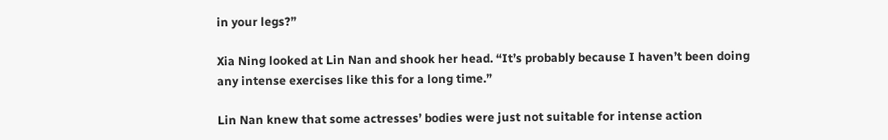in your legs?”

Xia Ning looked at Lin Nan and shook her head. “It’s probably because I haven’t been doing any intense exercises like this for a long time.”

Lin Nan knew that some actresses’ bodies were just not suitable for intense action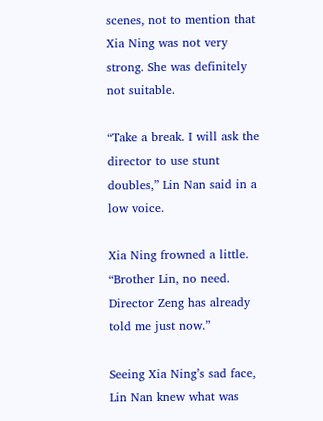scenes, not to mention that Xia Ning was not very strong. She was definitely not suitable.

“Take a break. I will ask the director to use stunt doubles,” Lin Nan said in a low voice.

Xia Ning frowned a little. “Brother Lin, no need. Director Zeng has already told me just now.”

Seeing Xia Ning’s sad face, Lin Nan knew what was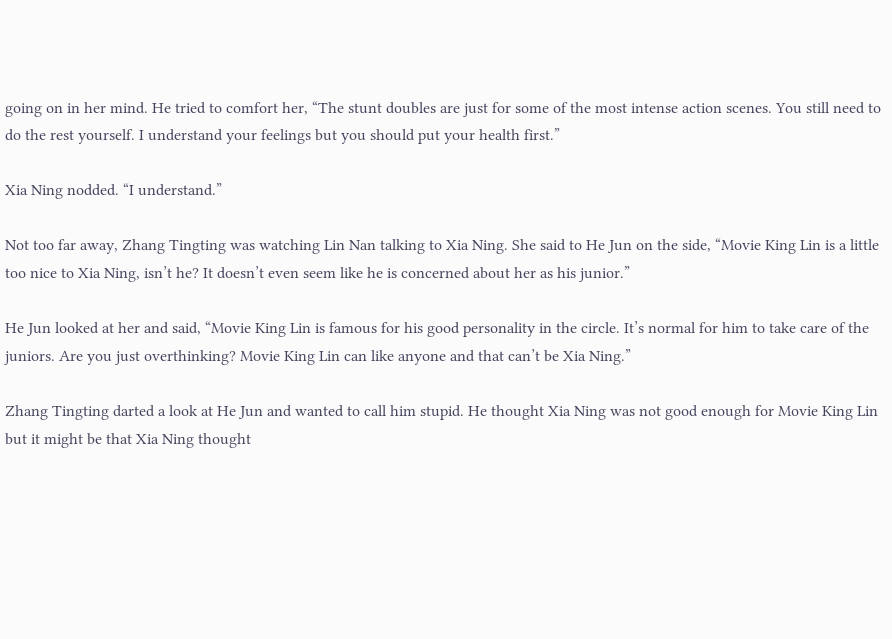going on in her mind. He tried to comfort her, “The stunt doubles are just for some of the most intense action scenes. You still need to do the rest yourself. I understand your feelings but you should put your health first.”

Xia Ning nodded. “I understand.”

Not too far away, Zhang Tingting was watching Lin Nan talking to Xia Ning. She said to He Jun on the side, “Movie King Lin is a little too nice to Xia Ning, isn’t he? It doesn’t even seem like he is concerned about her as his junior.”

He Jun looked at her and said, “Movie King Lin is famous for his good personality in the circle. It’s normal for him to take care of the juniors. Are you just overthinking? Movie King Lin can like anyone and that can’t be Xia Ning.”

Zhang Tingting darted a look at He Jun and wanted to call him stupid. He thought Xia Ning was not good enough for Movie King Lin but it might be that Xia Ning thought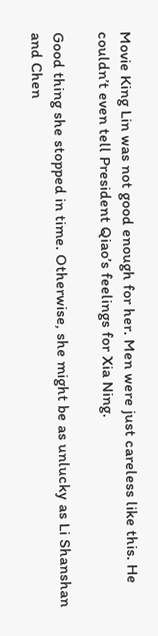Movie King Lin was not good enough for her. Men were just careless like this. He couldn’t even tell President Qiao’s feelings for Xia Ning.

Good thing she stopped in time. Otherwise, she might be as unlucky as Li Shanshan and Chen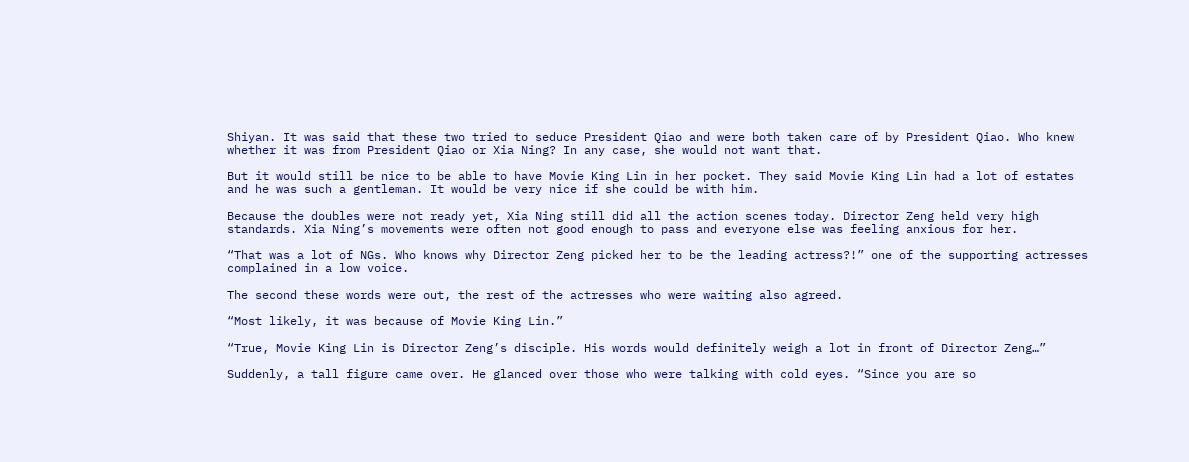Shiyan. It was said that these two tried to seduce President Qiao and were both taken care of by President Qiao. Who knew whether it was from President Qiao or Xia Ning? In any case, she would not want that.

But it would still be nice to be able to have Movie King Lin in her pocket. They said Movie King Lin had a lot of estates and he was such a gentleman. It would be very nice if she could be with him.

Because the doubles were not ready yet, Xia Ning still did all the action scenes today. Director Zeng held very high standards. Xia Ning’s movements were often not good enough to pass and everyone else was feeling anxious for her.

“That was a lot of NGs. Who knows why Director Zeng picked her to be the leading actress?!” one of the supporting actresses complained in a low voice.

The second these words were out, the rest of the actresses who were waiting also agreed.

“Most likely, it was because of Movie King Lin.”

“True, Movie King Lin is Director Zeng’s disciple. His words would definitely weigh a lot in front of Director Zeng…”

Suddenly, a tall figure came over. He glanced over those who were talking with cold eyes. “Since you are so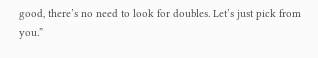good, there’s no need to look for doubles. Let’s just pick from you.”